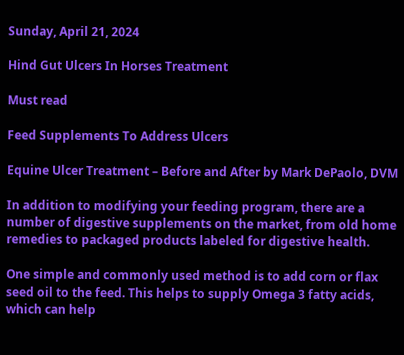Sunday, April 21, 2024

Hind Gut Ulcers In Horses Treatment

Must read

Feed Supplements To Address Ulcers

Equine Ulcer Treatment – Before and After by Mark DePaolo, DVM

In addition to modifying your feeding program, there are a number of digestive supplements on the market, from old home remedies to packaged products labeled for digestive health.

One simple and commonly used method is to add corn or flax seed oil to the feed. This helps to supply Omega 3 fatty acids, which can help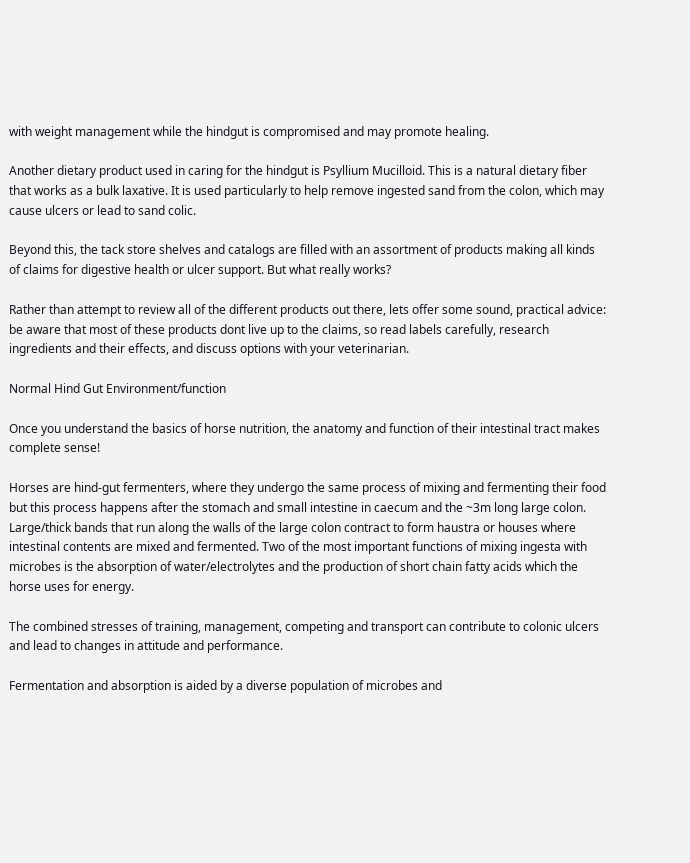with weight management while the hindgut is compromised and may promote healing.

Another dietary product used in caring for the hindgut is Psyllium Mucilloid. This is a natural dietary fiber that works as a bulk laxative. It is used particularly to help remove ingested sand from the colon, which may cause ulcers or lead to sand colic.

Beyond this, the tack store shelves and catalogs are filled with an assortment of products making all kinds of claims for digestive health or ulcer support. But what really works?

Rather than attempt to review all of the different products out there, lets offer some sound, practical advice: be aware that most of these products dont live up to the claims, so read labels carefully, research ingredients and their effects, and discuss options with your veterinarian.

Normal Hind Gut Environment/function

Once you understand the basics of horse nutrition, the anatomy and function of their intestinal tract makes complete sense!

Horses are hind-gut fermenters, where they undergo the same process of mixing and fermenting their food but this process happens after the stomach and small intestine in caecum and the ~3m long large colon. Large/thick bands that run along the walls of the large colon contract to form haustra or houses where intestinal contents are mixed and fermented. Two of the most important functions of mixing ingesta with microbes is the absorption of water/electrolytes and the production of short chain fatty acids which the horse uses for energy.

The combined stresses of training, management, competing and transport can contribute to colonic ulcers and lead to changes in attitude and performance.

Fermentation and absorption is aided by a diverse population of microbes and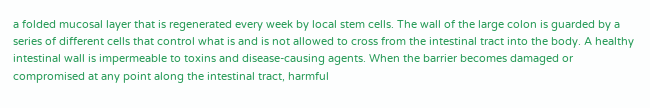a folded mucosal layer that is regenerated every week by local stem cells. The wall of the large colon is guarded by a series of different cells that control what is and is not allowed to cross from the intestinal tract into the body. A healthy intestinal wall is impermeable to toxins and disease-causing agents. When the barrier becomes damaged or compromised at any point along the intestinal tract, harmful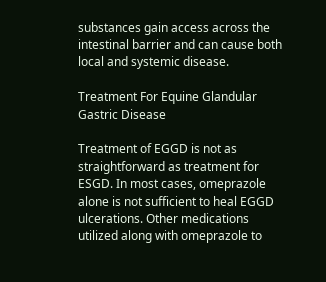substances gain access across the intestinal barrier and can cause both local and systemic disease.

Treatment For Equine Glandular Gastric Disease

Treatment of EGGD is not as straightforward as treatment for ESGD. In most cases, omeprazole alone is not sufficient to heal EGGD ulcerations. Other medications utilized along with omeprazole to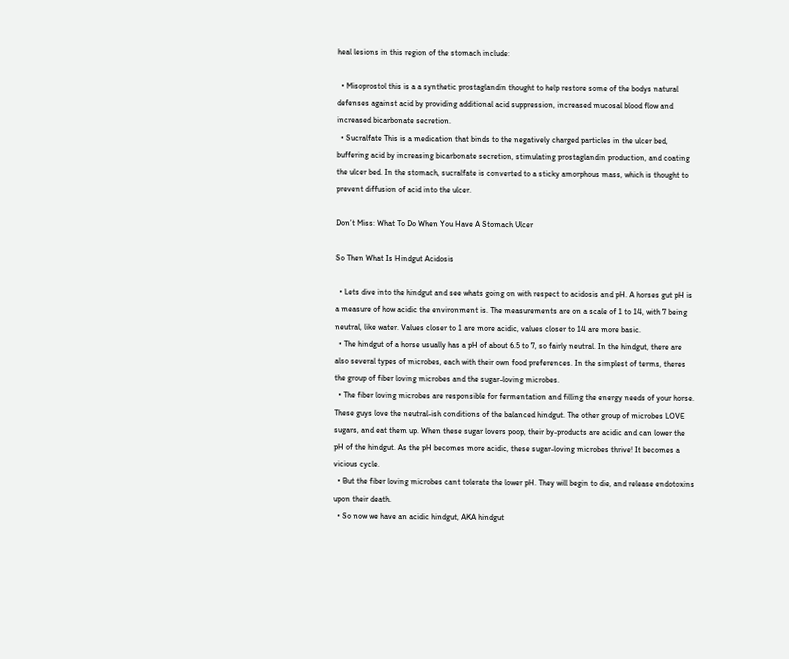heal lesions in this region of the stomach include:

  • Misoprostol this is a a synthetic prostaglandin thought to help restore some of the bodys natural defenses against acid by providing additional acid suppression, increased mucosal blood flow and increased bicarbonate secretion.
  • Sucralfate This is a medication that binds to the negatively charged particles in the ulcer bed, buffering acid by increasing bicarbonate secretion, stimulating prostaglandin production, and coating the ulcer bed. In the stomach, sucralfate is converted to a sticky amorphous mass, which is thought to prevent diffusion of acid into the ulcer.

Don’t Miss: What To Do When You Have A Stomach Ulcer

So Then What Is Hindgut Acidosis

  • Lets dive into the hindgut and see whats going on with respect to acidosis and pH. A horses gut pH is a measure of how acidic the environment is. The measurements are on a scale of 1 to 14, with 7 being neutral, like water. Values closer to 1 are more acidic, values closer to 14 are more basic.
  • The hindgut of a horse usually has a pH of about 6.5 to 7, so fairly neutral. In the hindgut, there are also several types of microbes, each with their own food preferences. In the simplest of terms, theres the group of fiber loving microbes and the sugar-loving microbes.
  • The fiber loving microbes are responsible for fermentation and filling the energy needs of your horse. These guys love the neutral-ish conditions of the balanced hindgut. The other group of microbes LOVE sugars, and eat them up. When these sugar lovers poop, their by-products are acidic and can lower the pH of the hindgut. As the pH becomes more acidic, these sugar-loving microbes thrive! It becomes a vicious cycle.
  • But the fiber loving microbes cant tolerate the lower pH. They will begin to die, and release endotoxins upon their death.
  • So now we have an acidic hindgut, AKA hindgut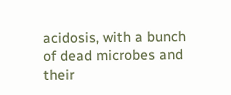acidosis, with a bunch of dead microbes and their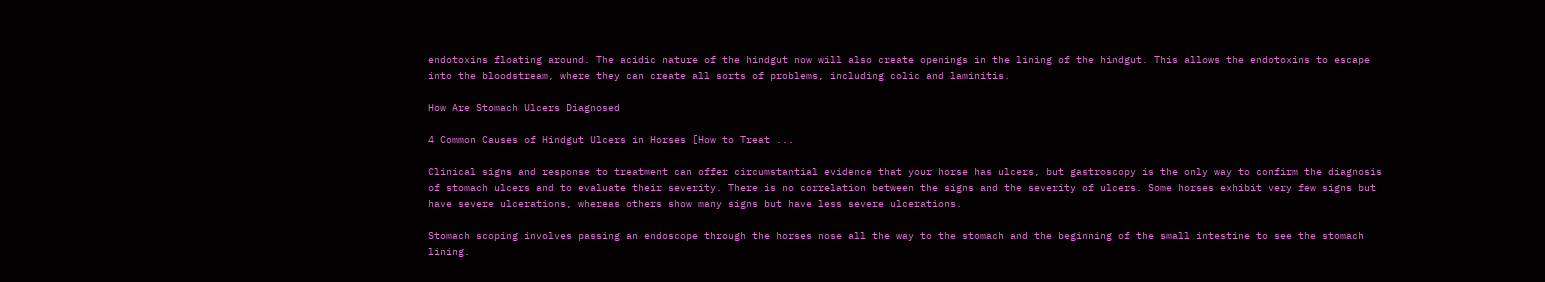endotoxins floating around. The acidic nature of the hindgut now will also create openings in the lining of the hindgut. This allows the endotoxins to escape into the bloodstream, where they can create all sorts of problems, including colic and laminitis.

How Are Stomach Ulcers Diagnosed

4 Common Causes of Hindgut Ulcers in Horses [How to Treat ...

Clinical signs and response to treatment can offer circumstantial evidence that your horse has ulcers, but gastroscopy is the only way to confirm the diagnosis of stomach ulcers and to evaluate their severity. There is no correlation between the signs and the severity of ulcers. Some horses exhibit very few signs but have severe ulcerations, whereas others show many signs but have less severe ulcerations.

Stomach scoping involves passing an endoscope through the horses nose all the way to the stomach and the beginning of the small intestine to see the stomach lining.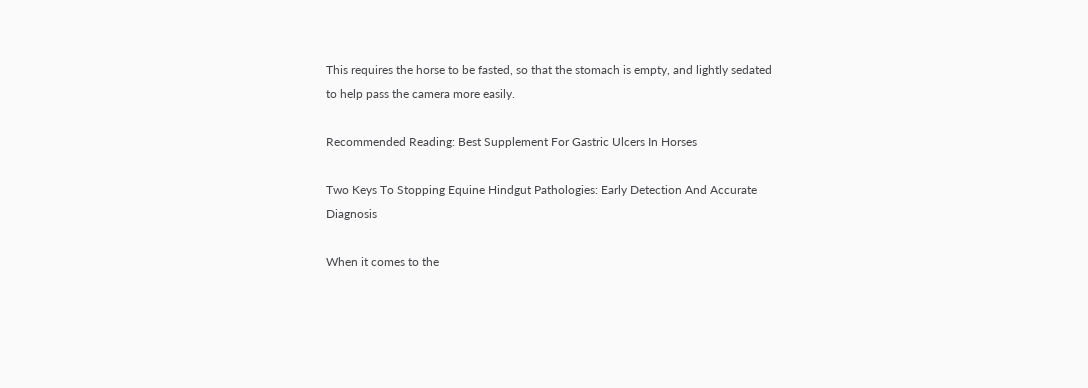This requires the horse to be fasted, so that the stomach is empty, and lightly sedated to help pass the camera more easily.

Recommended Reading: Best Supplement For Gastric Ulcers In Horses

Two Keys To Stopping Equine Hindgut Pathologies: Early Detection And Accurate Diagnosis

When it comes to the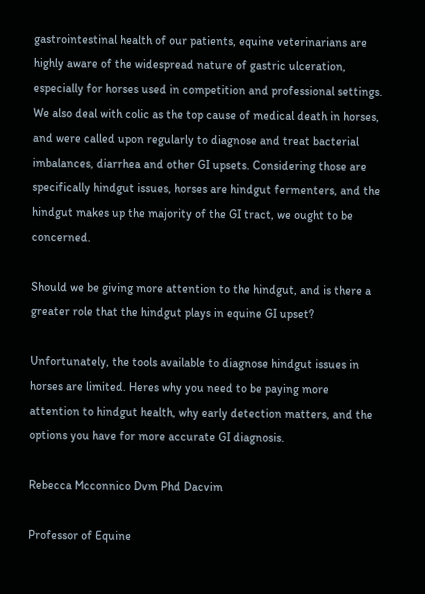gastrointestinal health of our patients, equine veterinarians are highly aware of the widespread nature of gastric ulceration, especially for horses used in competition and professional settings. We also deal with colic as the top cause of medical death in horses, and were called upon regularly to diagnose and treat bacterial imbalances, diarrhea and other GI upsets. Considering those are specifically hindgut issues, horses are hindgut fermenters, and the hindgut makes up the majority of the GI tract, we ought to be concerned.

Should we be giving more attention to the hindgut, and is there a greater role that the hindgut plays in equine GI upset?

Unfortunately, the tools available to diagnose hindgut issues in horses are limited. Heres why you need to be paying more attention to hindgut health, why early detection matters, and the options you have for more accurate GI diagnosis.

Rebecca Mcconnico Dvm Phd Dacvim

Professor of Equine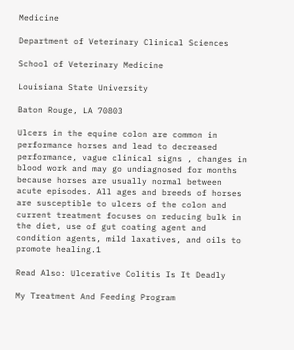Medicine

Department of Veterinary Clinical Sciences

School of Veterinary Medicine

Louisiana State University

Baton Rouge, LA 70803

Ulcers in the equine colon are common in performance horses and lead to decreased performance, vague clinical signs , changes in blood work and may go undiagnosed for months because horses are usually normal between acute episodes. All ages and breeds of horses are susceptible to ulcers of the colon and current treatment focuses on reducing bulk in the diet, use of gut coating agent and condition agents, mild laxatives, and oils to promote healing.1

Read Also: Ulcerative Colitis Is It Deadly

My Treatment And Feeding Program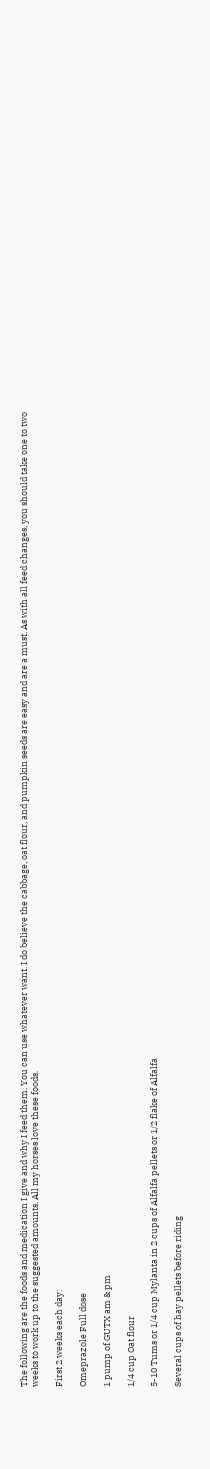The following are the foods and medication I give and why I feed them. You can use whatever want. I do believe the cabbage, oat flour, and pumpkin seeds are easy and are a must. As with all feed changes, you should take one to two weeks to work up to the suggested amounts. All my horses love these foods.

First 2 weeks each day:

Omeprazole Full dose

1 pump of GUTX am & pm

1/4 cup Oat flour

5-10 Tums or 1/4 cup Mylanta in 2 cups of Alfalfa pellets or 1/2 flake of Alfalfa

Several cups of hay pellets before riding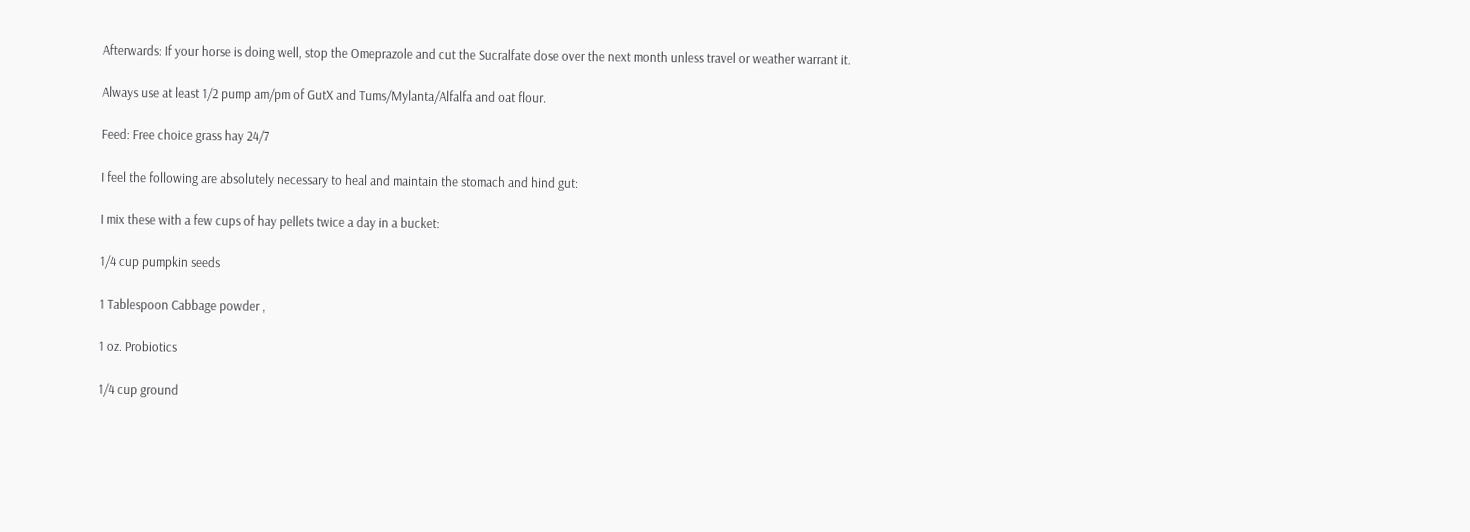Afterwards: If your horse is doing well, stop the Omeprazole and cut the Sucralfate dose over the next month unless travel or weather warrant it.

Always use at least 1/2 pump am/pm of GutX and Tums/Mylanta/Alfalfa and oat flour.

Feed: Free choice grass hay 24/7

I feel the following are absolutely necessary to heal and maintain the stomach and hind gut:

I mix these with a few cups of hay pellets twice a day in a bucket:

1/4 cup pumpkin seeds

1 Tablespoon Cabbage powder ,

1 oz. Probiotics

1/4 cup ground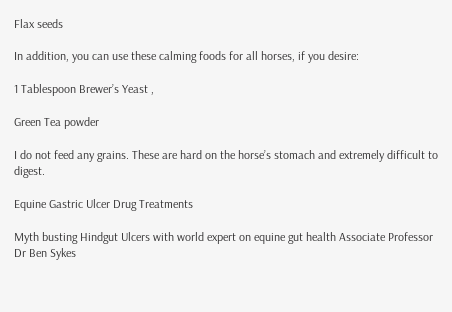Flax seeds

In addition, you can use these calming foods for all horses, if you desire:

1 Tablespoon Brewer’s Yeast ,

Green Tea powder

I do not feed any grains. These are hard on the horse’s stomach and extremely difficult to digest.

Equine Gastric Ulcer Drug Treatments

Myth busting Hindgut Ulcers with world expert on equine gut health Associate Professor Dr Ben Sykes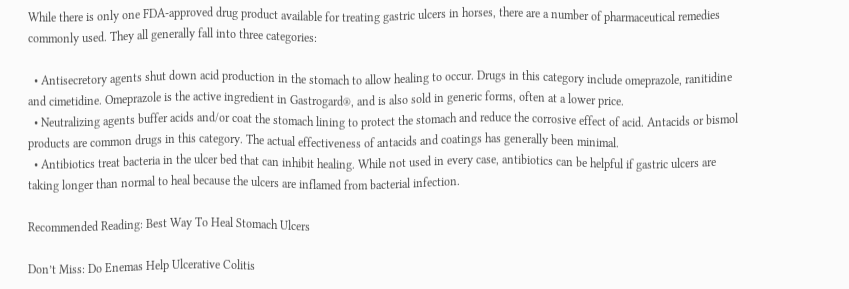While there is only one FDA-approved drug product available for treating gastric ulcers in horses, there are a number of pharmaceutical remedies commonly used. They all generally fall into three categories:

  • Antisecretory agents shut down acid production in the stomach to allow healing to occur. Drugs in this category include omeprazole, ranitidine and cimetidine. Omeprazole is the active ingredient in Gastrogard®, and is also sold in generic forms, often at a lower price.
  • Neutralizing agents buffer acids and/or coat the stomach lining to protect the stomach and reduce the corrosive effect of acid. Antacids or bismol products are common drugs in this category. The actual effectiveness of antacids and coatings has generally been minimal.
  • Antibiotics treat bacteria in the ulcer bed that can inhibit healing. While not used in every case, antibiotics can be helpful if gastric ulcers are taking longer than normal to heal because the ulcers are inflamed from bacterial infection.

Recommended Reading: Best Way To Heal Stomach Ulcers

Don’t Miss: Do Enemas Help Ulcerative Colitis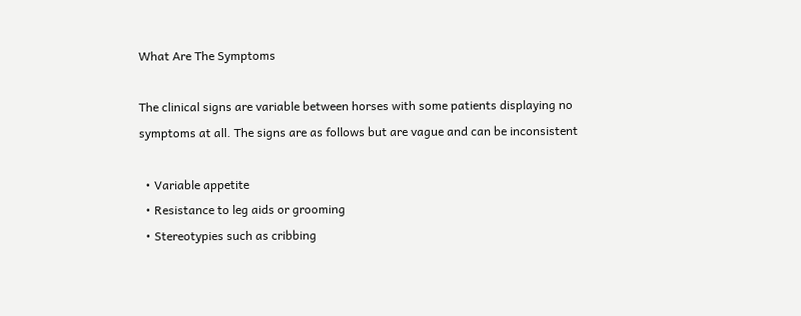What Are The Symptoms

The clinical signs are variable between horses with some patients displaying no symptoms at all. The signs are as follows but are vague and can be inconsistent

  • Variable appetite
  • Resistance to leg aids or grooming
  • Stereotypies such as cribbing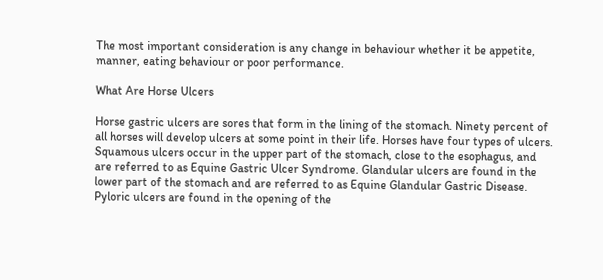The most important consideration is any change in behaviour whether it be appetite, manner, eating behaviour or poor performance.

What Are Horse Ulcers

Horse gastric ulcers are sores that form in the lining of the stomach. Ninety percent of all horses will develop ulcers at some point in their life. Horses have four types of ulcers. Squamous ulcers occur in the upper part of the stomach, close to the esophagus, and are referred to as Equine Gastric Ulcer Syndrome. Glandular ulcers are found in the lower part of the stomach and are referred to as Equine Glandular Gastric Disease. Pyloric ulcers are found in the opening of the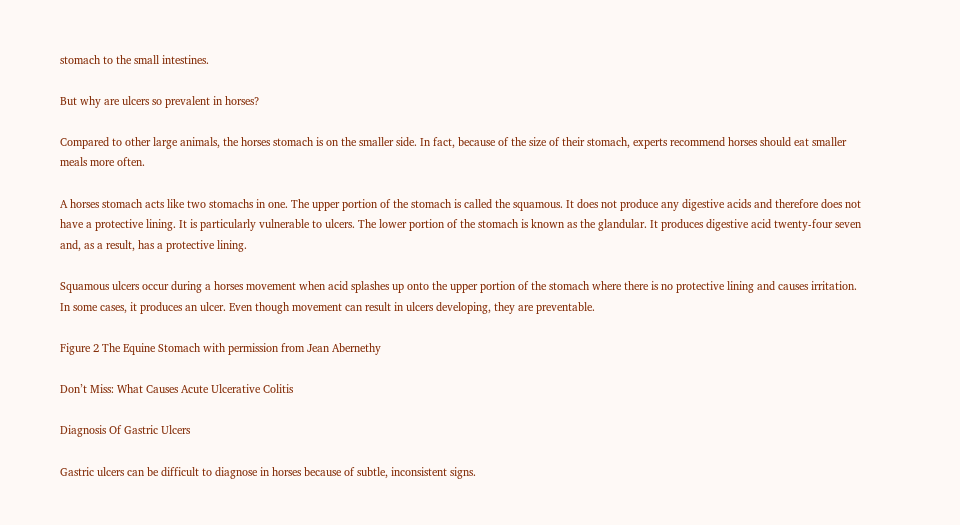stomach to the small intestines.

But why are ulcers so prevalent in horses?

Compared to other large animals, the horses stomach is on the smaller side. In fact, because of the size of their stomach, experts recommend horses should eat smaller meals more often.

A horses stomach acts like two stomachs in one. The upper portion of the stomach is called the squamous. It does not produce any digestive acids and therefore does not have a protective lining. It is particularly vulnerable to ulcers. The lower portion of the stomach is known as the glandular. It produces digestive acid twenty-four seven and, as a result, has a protective lining.

Squamous ulcers occur during a horses movement when acid splashes up onto the upper portion of the stomach where there is no protective lining and causes irritation. In some cases, it produces an ulcer. Even though movement can result in ulcers developing, they are preventable.

Figure 2 The Equine Stomach with permission from Jean Abernethy

Don’t Miss: What Causes Acute Ulcerative Colitis

Diagnosis Of Gastric Ulcers

Gastric ulcers can be difficult to diagnose in horses because of subtle, inconsistent signs.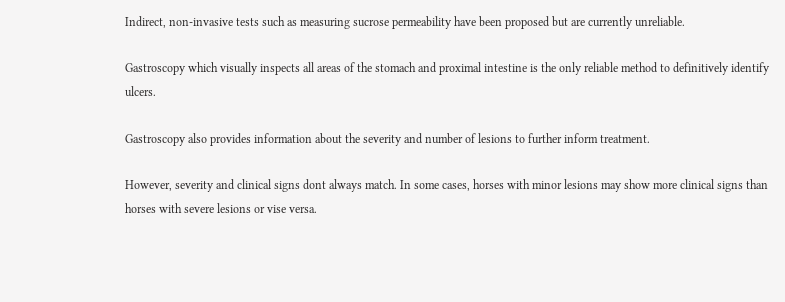Indirect, non-invasive tests such as measuring sucrose permeability have been proposed but are currently unreliable.

Gastroscopy which visually inspects all areas of the stomach and proximal intestine is the only reliable method to definitively identify ulcers.

Gastroscopy also provides information about the severity and number of lesions to further inform treatment.

However, severity and clinical signs dont always match. In some cases, horses with minor lesions may show more clinical signs than horses with severe lesions or vise versa.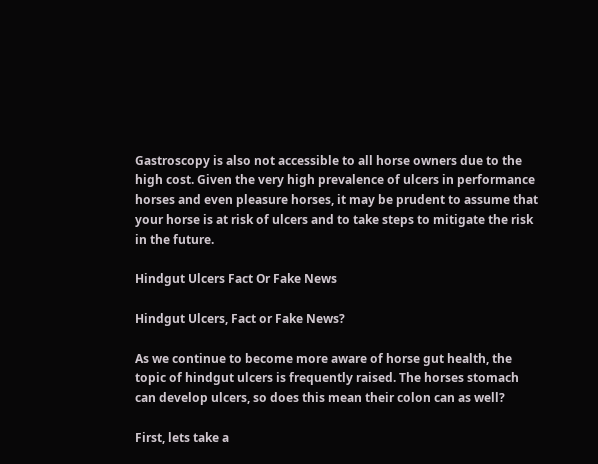Gastroscopy is also not accessible to all horse owners due to the high cost. Given the very high prevalence of ulcers in performance horses and even pleasure horses, it may be prudent to assume that your horse is at risk of ulcers and to take steps to mitigate the risk in the future.

Hindgut Ulcers Fact Or Fake News

Hindgut Ulcers, Fact or Fake News?

As we continue to become more aware of horse gut health, the topic of hindgut ulcers is frequently raised. The horses stomach can develop ulcers, so does this mean their colon can as well?

First, lets take a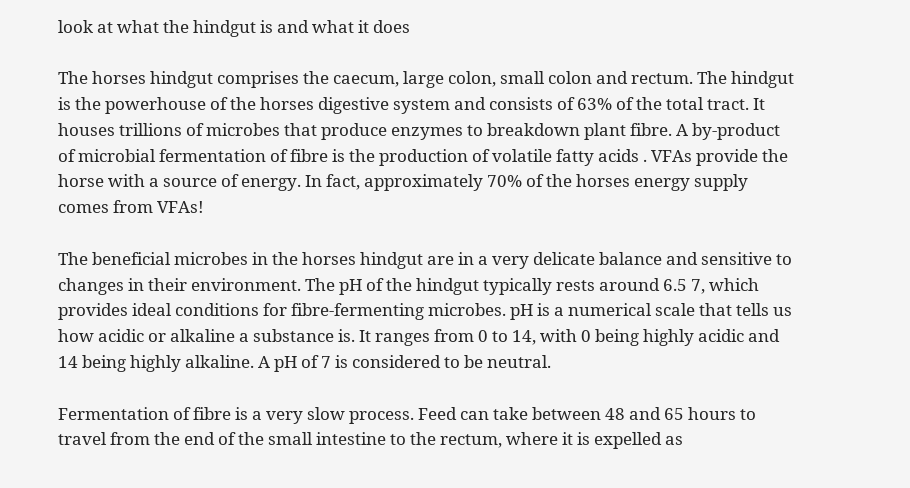look at what the hindgut is and what it does

The horses hindgut comprises the caecum, large colon, small colon and rectum. The hindgut is the powerhouse of the horses digestive system and consists of 63% of the total tract. It houses trillions of microbes that produce enzymes to breakdown plant fibre. A by-product of microbial fermentation of fibre is the production of volatile fatty acids . VFAs provide the horse with a source of energy. In fact, approximately 70% of the horses energy supply comes from VFAs!

The beneficial microbes in the horses hindgut are in a very delicate balance and sensitive to changes in their environment. The pH of the hindgut typically rests around 6.5 7, which provides ideal conditions for fibre-fermenting microbes. pH is a numerical scale that tells us how acidic or alkaline a substance is. It ranges from 0 to 14, with 0 being highly acidic and 14 being highly alkaline. A pH of 7 is considered to be neutral.

Fermentation of fibre is a very slow process. Feed can take between 48 and 65 hours to travel from the end of the small intestine to the rectum, where it is expelled as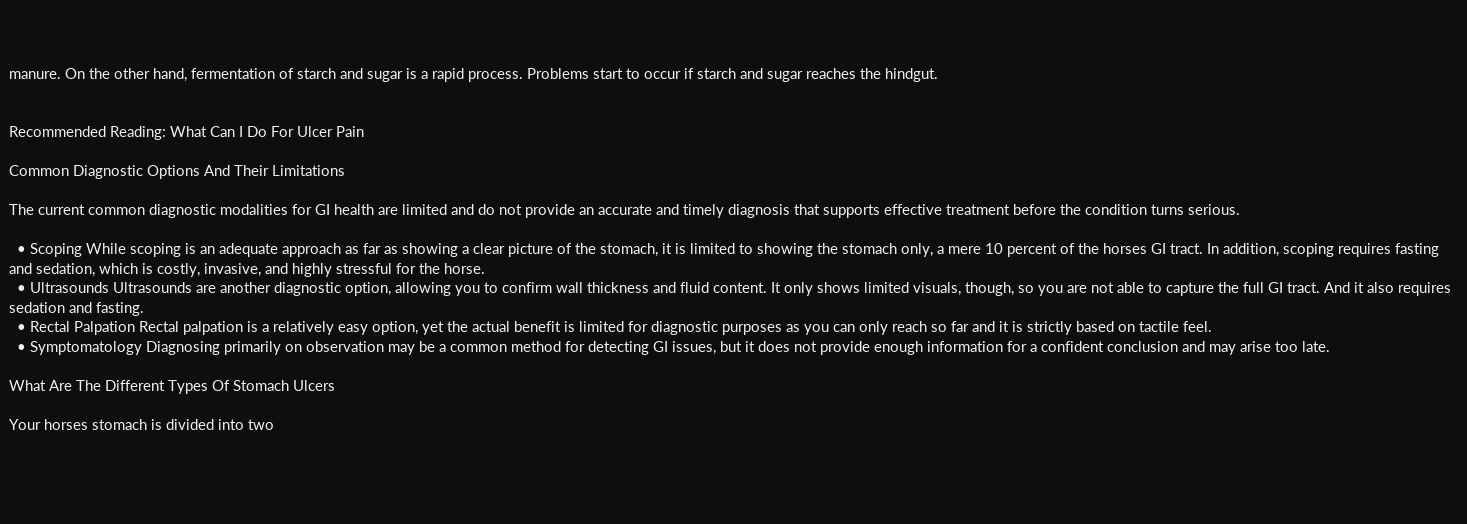manure. On the other hand, fermentation of starch and sugar is a rapid process. Problems start to occur if starch and sugar reaches the hindgut.


Recommended Reading: What Can I Do For Ulcer Pain

Common Diagnostic Options And Their Limitations

The current common diagnostic modalities for GI health are limited and do not provide an accurate and timely diagnosis that supports effective treatment before the condition turns serious.

  • Scoping While scoping is an adequate approach as far as showing a clear picture of the stomach, it is limited to showing the stomach only, a mere 10 percent of the horses GI tract. In addition, scoping requires fasting and sedation, which is costly, invasive, and highly stressful for the horse.
  • Ultrasounds Ultrasounds are another diagnostic option, allowing you to confirm wall thickness and fluid content. It only shows limited visuals, though, so you are not able to capture the full GI tract. And it also requires sedation and fasting.
  • Rectal Palpation Rectal palpation is a relatively easy option, yet the actual benefit is limited for diagnostic purposes as you can only reach so far and it is strictly based on tactile feel.
  • Symptomatology Diagnosing primarily on observation may be a common method for detecting GI issues, but it does not provide enough information for a confident conclusion and may arise too late.

What Are The Different Types Of Stomach Ulcers

Your horses stomach is divided into two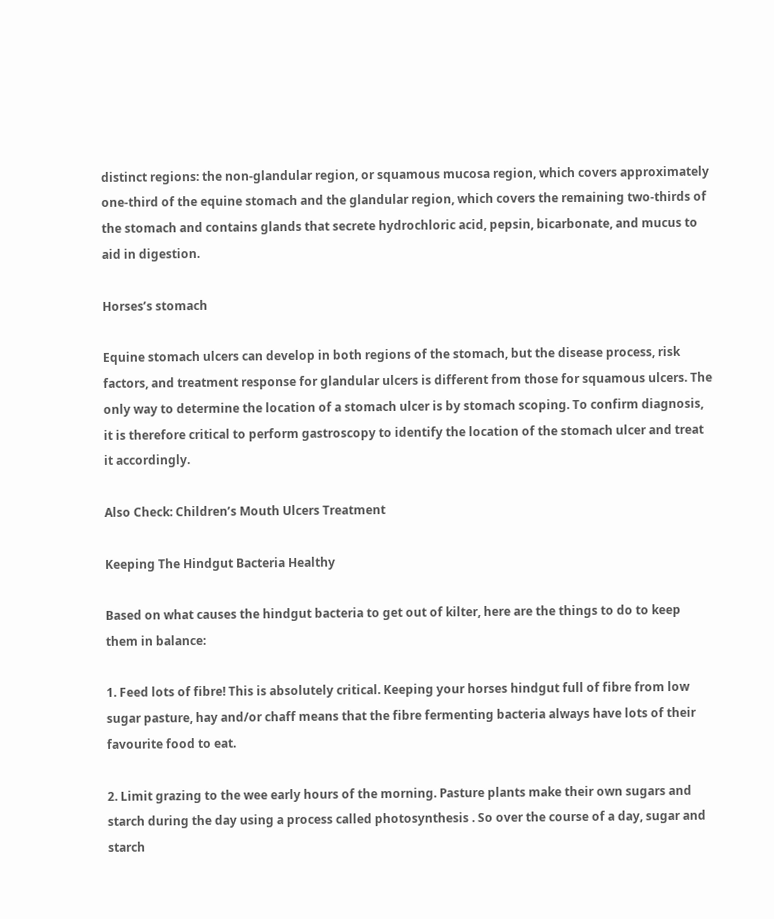distinct regions: the non-glandular region, or squamous mucosa region, which covers approximately one-third of the equine stomach and the glandular region, which covers the remaining two-thirds of the stomach and contains glands that secrete hydrochloric acid, pepsin, bicarbonate, and mucus to aid in digestion.

Horses’s stomach

Equine stomach ulcers can develop in both regions of the stomach, but the disease process, risk factors, and treatment response for glandular ulcers is different from those for squamous ulcers. The only way to determine the location of a stomach ulcer is by stomach scoping. To confirm diagnosis, it is therefore critical to perform gastroscopy to identify the location of the stomach ulcer and treat it accordingly.

Also Check: Children’s Mouth Ulcers Treatment

Keeping The Hindgut Bacteria Healthy

Based on what causes the hindgut bacteria to get out of kilter, here are the things to do to keep them in balance:

1. Feed lots of fibre! This is absolutely critical. Keeping your horses hindgut full of fibre from low sugar pasture, hay and/or chaff means that the fibre fermenting bacteria always have lots of their favourite food to eat.

2. Limit grazing to the wee early hours of the morning. Pasture plants make their own sugars and starch during the day using a process called photosynthesis . So over the course of a day, sugar and starch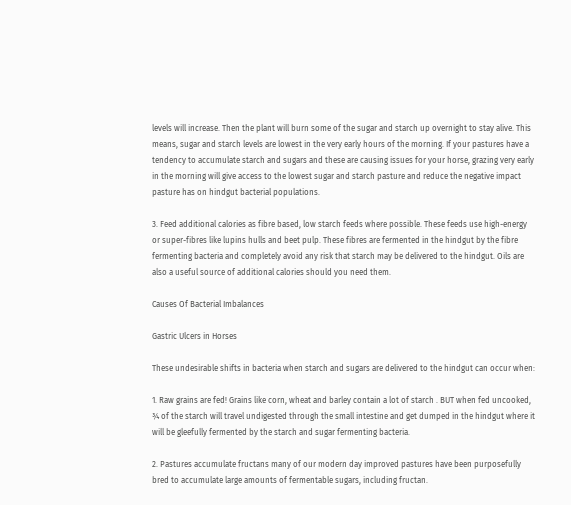levels will increase. Then the plant will burn some of the sugar and starch up overnight to stay alive. This means, sugar and starch levels are lowest in the very early hours of the morning. If your pastures have a tendency to accumulate starch and sugars and these are causing issues for your horse, grazing very early in the morning will give access to the lowest sugar and starch pasture and reduce the negative impact pasture has on hindgut bacterial populations.

3. Feed additional calories as fibre based, low starch feeds where possible. These feeds use high-energy or super-fibres like lupins hulls and beet pulp. These fibres are fermented in the hindgut by the fibre fermenting bacteria and completely avoid any risk that starch may be delivered to the hindgut. Oils are also a useful source of additional calories should you need them.

Causes Of Bacterial Imbalances

Gastric Ulcers in Horses

These undesirable shifts in bacteria when starch and sugars are delivered to the hindgut can occur when:

1. Raw grains are fed! Grains like corn, wheat and barley contain a lot of starch . BUT when fed uncooked, ¾ of the starch will travel undigested through the small intestine and get dumped in the hindgut where it will be gleefully fermented by the starch and sugar fermenting bacteria.

2. Pastures accumulate fructans many of our modern day improved pastures have been purposefully bred to accumulate large amounts of fermentable sugars, including fructan.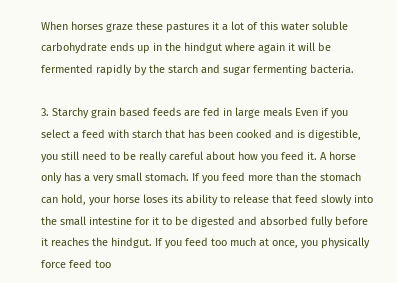When horses graze these pastures it a lot of this water soluble carbohydrate ends up in the hindgut where again it will be fermented rapidly by the starch and sugar fermenting bacteria.

3. Starchy grain based feeds are fed in large meals Even if you select a feed with starch that has been cooked and is digestible, you still need to be really careful about how you feed it. A horse only has a very small stomach. If you feed more than the stomach can hold, your horse loses its ability to release that feed slowly into the small intestine for it to be digested and absorbed fully before it reaches the hindgut. If you feed too much at once, you physically force feed too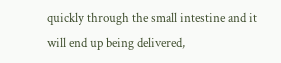quickly through the small intestine and it will end up being delivered,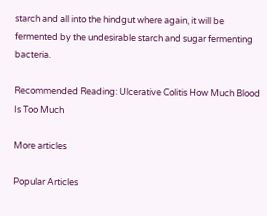starch and all into the hindgut where again, it will be fermented by the undesirable starch and sugar fermenting bacteria.

Recommended Reading: Ulcerative Colitis How Much Blood Is Too Much

More articles

Popular Articles